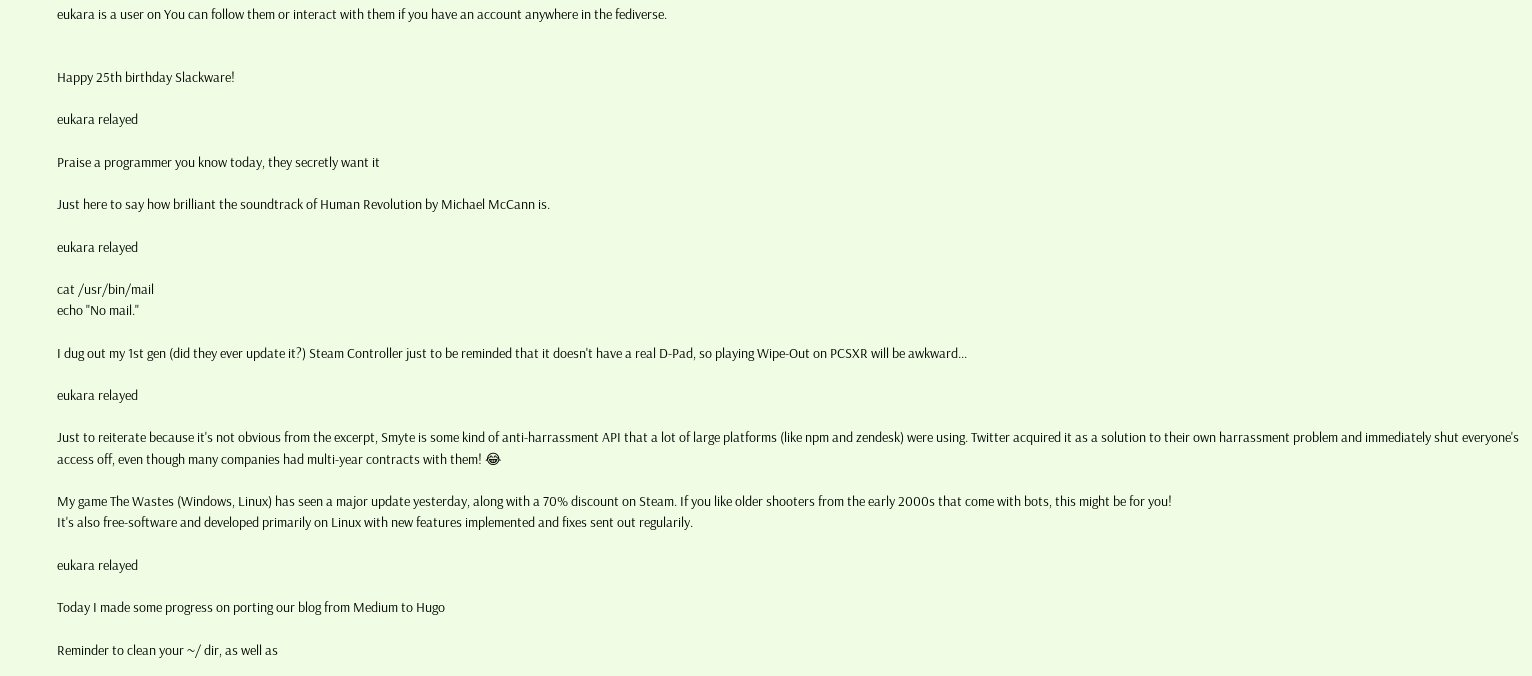eukara is a user on You can follow them or interact with them if you have an account anywhere in the fediverse.


Happy 25th birthday Slackware!

eukara relayed

Praise a programmer you know today, they secretly want it

Just here to say how brilliant the soundtrack of Human Revolution by Michael McCann is.

eukara relayed

cat /usr/bin/mail
echo "No mail."

I dug out my 1st gen (did they ever update it?) Steam Controller just to be reminded that it doesn't have a real D-Pad, so playing Wipe-Out on PCSXR will be awkward...

eukara relayed

Just to reiterate because it's not obvious from the excerpt, Smyte is some kind of anti-harrassment API that a lot of large platforms (like npm and zendesk) were using. Twitter acquired it as a solution to their own harrassment problem and immediately shut everyone's access off, even though many companies had multi-year contracts with them! 😂

My game The Wastes (Windows, Linux) has seen a major update yesterday, along with a 70% discount on Steam. If you like older shooters from the early 2000s that come with bots, this might be for you!
It's also free-software and developed primarily on Linux with new features implemented and fixes sent out regularily.

eukara relayed

Today I made some progress on porting our blog from Medium to Hugo

Reminder to clean your ~/ dir, as well as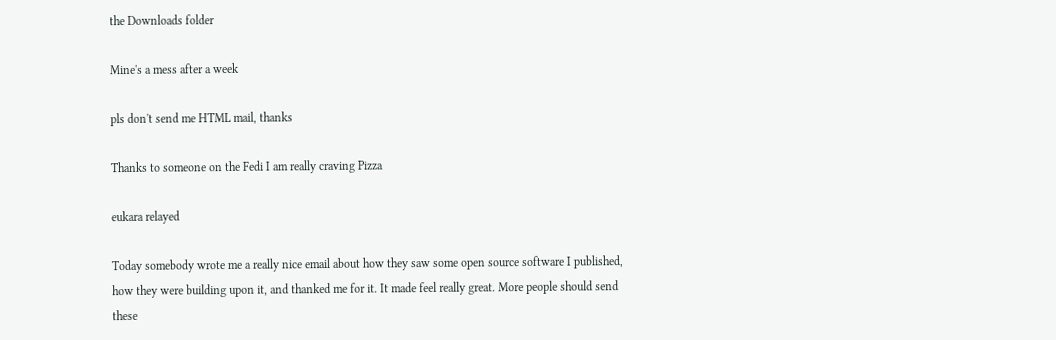the Downloads folder

Mine's a mess after a week

pls don't send me HTML mail, thanks

Thanks to someone on the Fedi I am really craving Pizza

eukara relayed

Today somebody wrote me a really nice email about how they saw some open source software I published, how they were building upon it, and thanked me for it. It made feel really great. More people should send these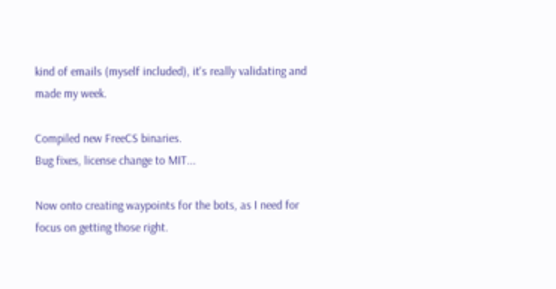kind of emails (myself included), it's really validating and made my week.

Compiled new FreeCS binaries.
Bug fixes, license change to MIT...

Now onto creating waypoints for the bots, as I need for focus on getting those right.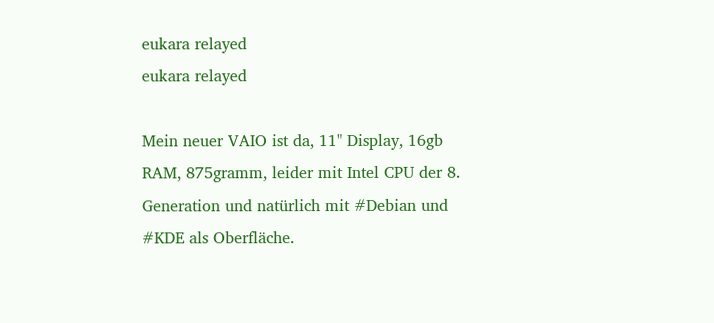eukara relayed
eukara relayed

Mein neuer VAIO ist da, 11" Display, 16gb RAM, 875gramm, leider mit Intel CPU der 8. Generation und natürlich mit #Debian und #KDE als Oberfläche.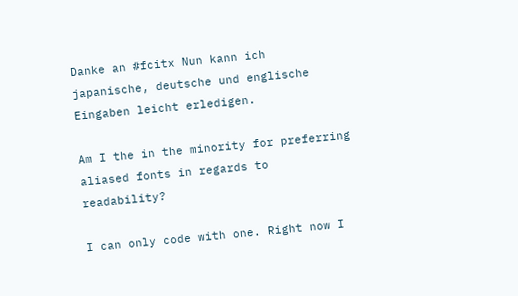Danke an #fcitx Nun kann ich japanische, deutsche und englische Eingaben leicht erledigen.

Am I the in the minority for preferring aliased fonts in regards to readability?

I can only code with one. Right now I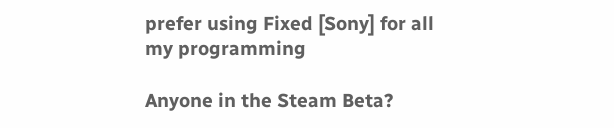prefer using Fixed [Sony] for all my programming

Anyone in the Steam Beta?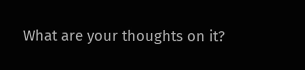What are your thoughts on it?